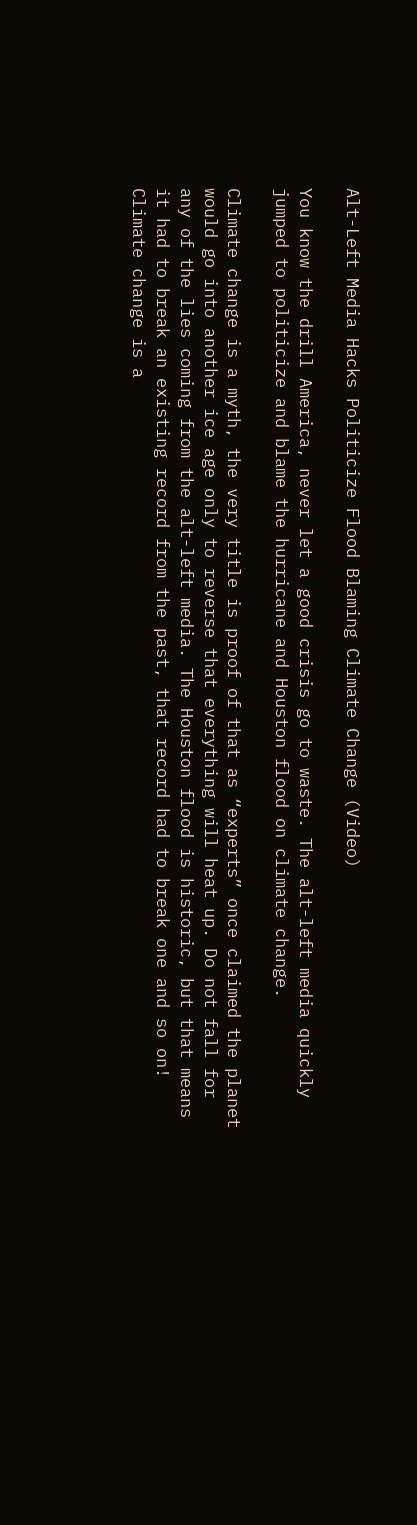Alt-Left Media Hacks Politicize Flood Blaming Climate Change (Video)

You know the drill America, never let a good crisis go to waste. The alt-left media quickly jumped to politicize and blame the hurricane and Houston flood on climate change.

Climate change is a myth, the very title is proof of that as “experts” once claimed the planet would go into another ice age only to reverse that everything will heat up. Do not fall for any of the lies coming from the alt-left media. The Houston flood is historic, but that means it had to break an existing record from the past, that record had to break one and so on! Climate change is a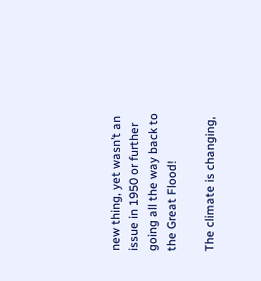new thing, yet wasn’t an issue in 1950 or further going all the way back to the Great Flood!

The climate is changing,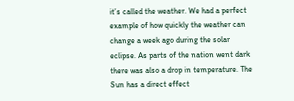it’s called the weather. We had a perfect example of how quickly the weather can change a week ago during the solar eclipse. As parts of the nation went dark there was also a drop in temperature. The Sun has a direct effect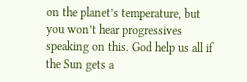on the planet’s temperature, but you won’t hear progressives speaking on this. God help us all if the Sun gets a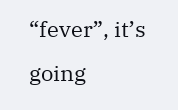“fever”, it’s going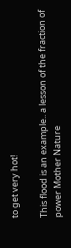to get very hot!

This flood is an example.. a lesson of the fraction of power Mother Nature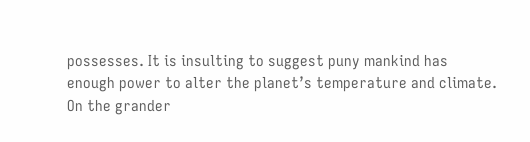possesses. It is insulting to suggest puny mankind has enough power to alter the planet’s temperature and climate. On the grander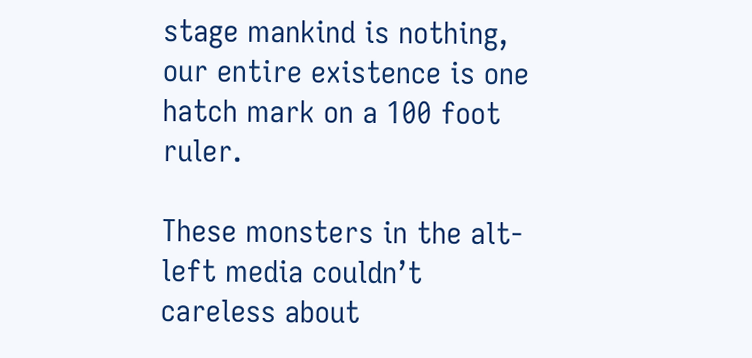stage mankind is nothing, our entire existence is one hatch mark on a 100 foot ruler.

These monsters in the alt-left media couldn’t careless about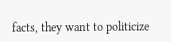facts, they want to politicize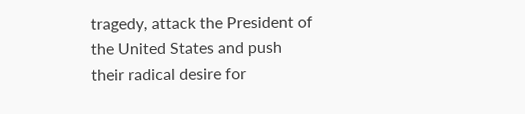tragedy, attack the President of the United States and push their radical desire for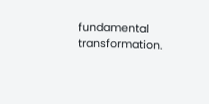fundamental transformation.